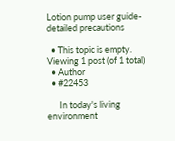Lotion pump user guide-detailed precautions

  • This topic is empty.
Viewing 1 post (of 1 total)
  • Author
  • #22453

      In today's living environment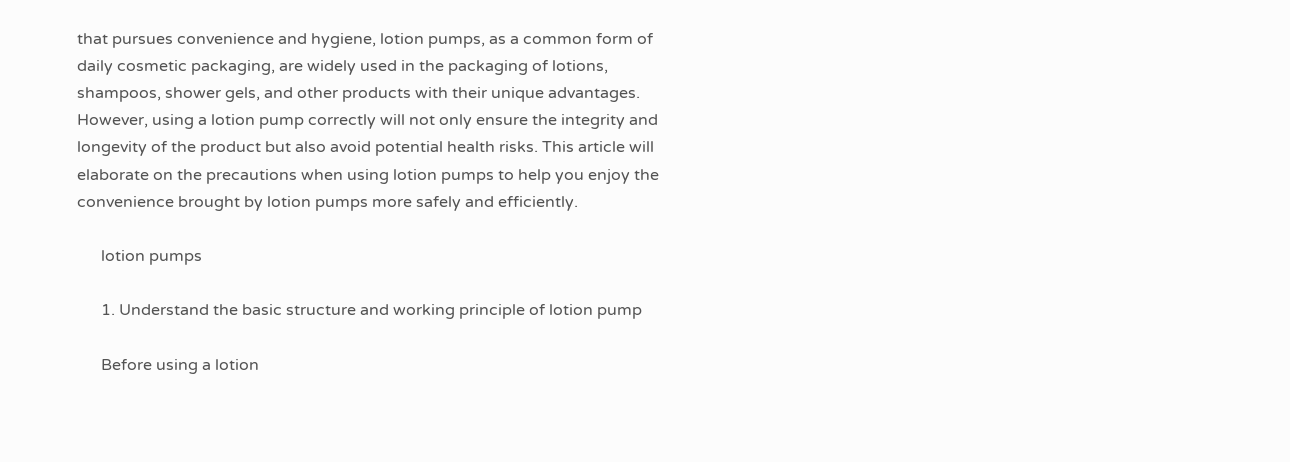that pursues convenience and hygiene, lotion pumps, as a common form of daily cosmetic packaging, are widely used in the packaging of lotions, shampoos, shower gels, and other products with their unique advantages. However, using a lotion pump correctly will not only ensure the integrity and longevity of the product but also avoid potential health risks. This article will elaborate on the precautions when using lotion pumps to help you enjoy the convenience brought by lotion pumps more safely and efficiently.

      lotion pumps

      1. Understand the basic structure and working principle of lotion pump

      Before using a lotion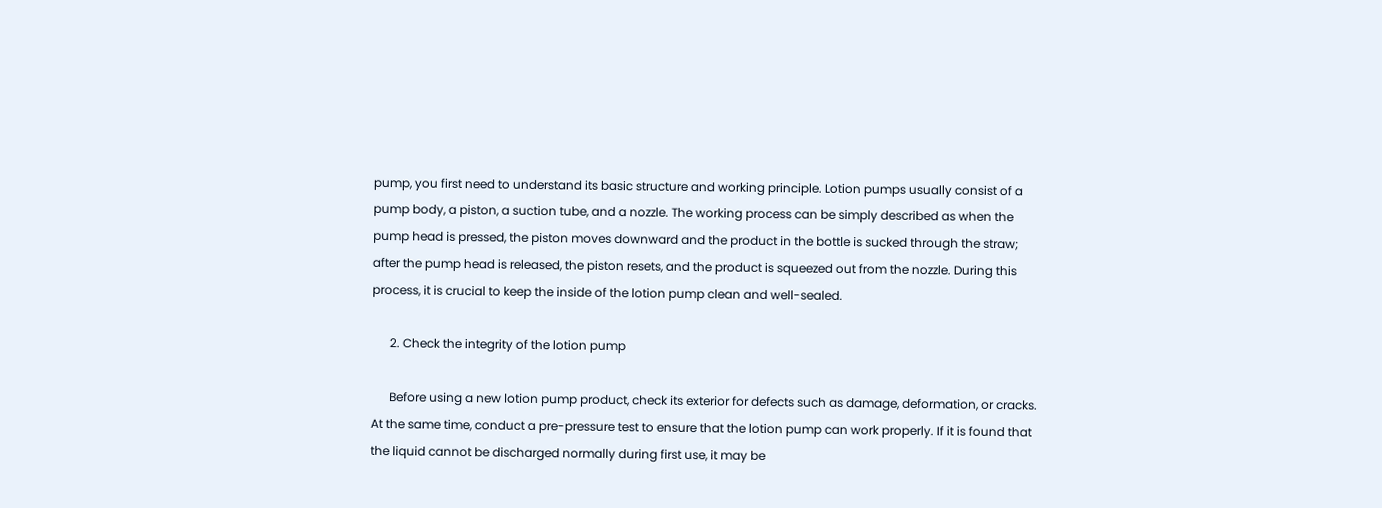pump, you first need to understand its basic structure and working principle. Lotion pumps usually consist of a pump body, a piston, a suction tube, and a nozzle. The working process can be simply described as when the pump head is pressed, the piston moves downward and the product in the bottle is sucked through the straw; after the pump head is released, the piston resets, and the product is squeezed out from the nozzle. During this process, it is crucial to keep the inside of the lotion pump clean and well-sealed.

      2. Check the integrity of the lotion pump

      Before using a new lotion pump product, check its exterior for defects such as damage, deformation, or cracks. At the same time, conduct a pre-pressure test to ensure that the lotion pump can work properly. If it is found that the liquid cannot be discharged normally during first use, it may be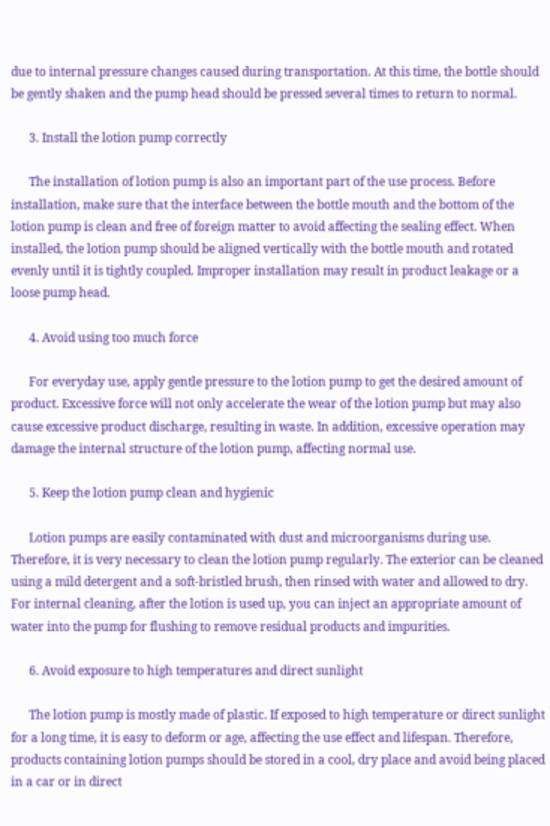due to internal pressure changes caused during transportation. At this time, the bottle should be gently shaken and the pump head should be pressed several times to return to normal.

      3. Install the lotion pump correctly

      The installation of lotion pump is also an important part of the use process. Before installation, make sure that the interface between the bottle mouth and the bottom of the lotion pump is clean and free of foreign matter to avoid affecting the sealing effect. When installed, the lotion pump should be aligned vertically with the bottle mouth and rotated evenly until it is tightly coupled. Improper installation may result in product leakage or a loose pump head.

      4. Avoid using too much force

      For everyday use, apply gentle pressure to the lotion pump to get the desired amount of product. Excessive force will not only accelerate the wear of the lotion pump but may also cause excessive product discharge, resulting in waste. In addition, excessive operation may damage the internal structure of the lotion pump, affecting normal use.

      5. Keep the lotion pump clean and hygienic

      Lotion pumps are easily contaminated with dust and microorganisms during use. Therefore, it is very necessary to clean the lotion pump regularly. The exterior can be cleaned using a mild detergent and a soft-bristled brush, then rinsed with water and allowed to dry. For internal cleaning, after the lotion is used up, you can inject an appropriate amount of water into the pump for flushing to remove residual products and impurities.

      6. Avoid exposure to high temperatures and direct sunlight

      The lotion pump is mostly made of plastic. If exposed to high temperature or direct sunlight for a long time, it is easy to deform or age, affecting the use effect and lifespan. Therefore, products containing lotion pumps should be stored in a cool, dry place and avoid being placed in a car or in direct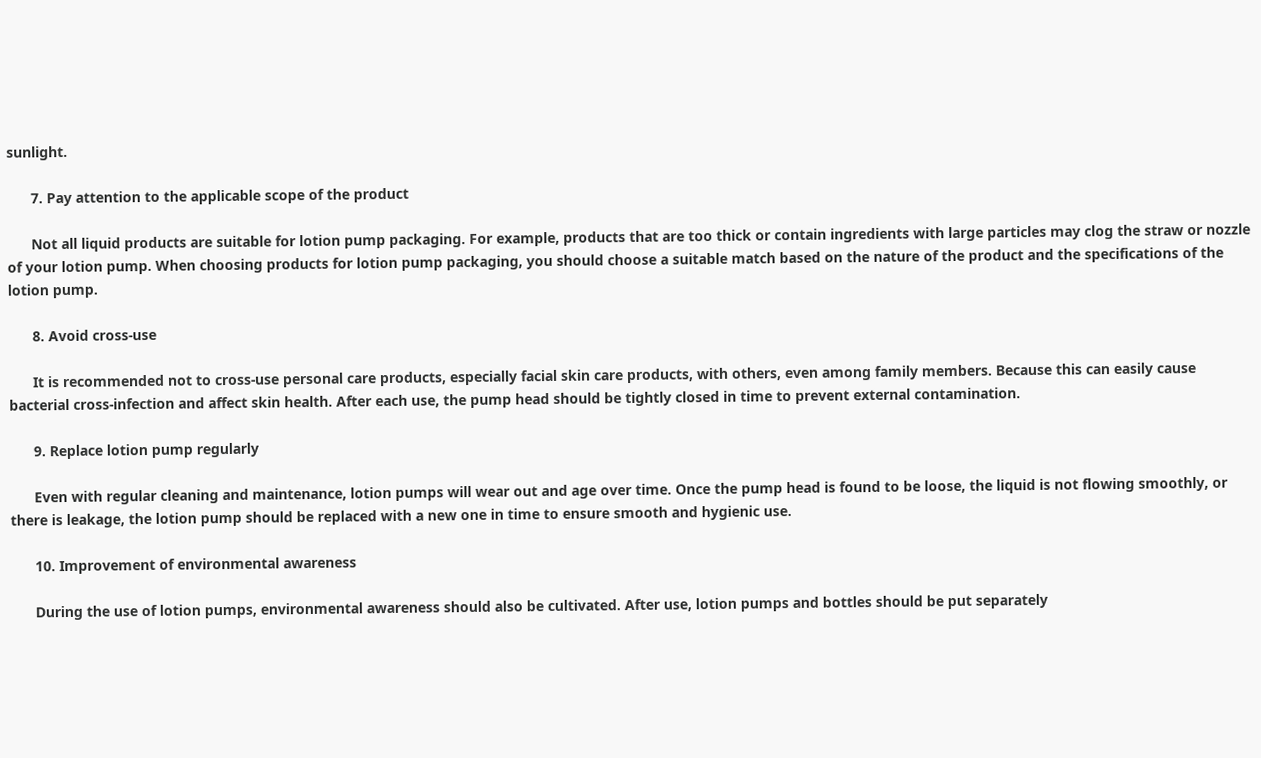sunlight.

      7. Pay attention to the applicable scope of the product

      Not all liquid products are suitable for lotion pump packaging. For example, products that are too thick or contain ingredients with large particles may clog the straw or nozzle of your lotion pump. When choosing products for lotion pump packaging, you should choose a suitable match based on the nature of the product and the specifications of the lotion pump.

      8. Avoid cross-use

      It is recommended not to cross-use personal care products, especially facial skin care products, with others, even among family members. Because this can easily cause bacterial cross-infection and affect skin health. After each use, the pump head should be tightly closed in time to prevent external contamination.

      9. Replace lotion pump regularly

      Even with regular cleaning and maintenance, lotion pumps will wear out and age over time. Once the pump head is found to be loose, the liquid is not flowing smoothly, or there is leakage, the lotion pump should be replaced with a new one in time to ensure smooth and hygienic use.

      10. Improvement of environmental awareness

      During the use of lotion pumps, environmental awareness should also be cultivated. After use, lotion pumps and bottles should be put separately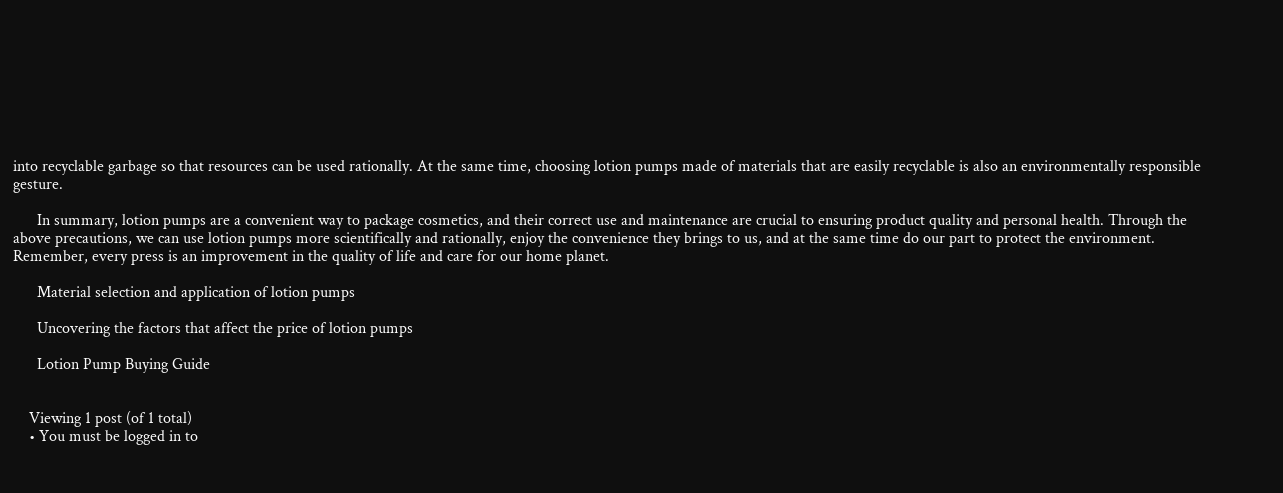into recyclable garbage so that resources can be used rationally. At the same time, choosing lotion pumps made of materials that are easily recyclable is also an environmentally responsible gesture.

      In summary, lotion pumps are a convenient way to package cosmetics, and their correct use and maintenance are crucial to ensuring product quality and personal health. Through the above precautions, we can use lotion pumps more scientifically and rationally, enjoy the convenience they brings to us, and at the same time do our part to protect the environment. Remember, every press is an improvement in the quality of life and care for our home planet.

      Material selection and application of lotion pumps

      Uncovering the factors that affect the price of lotion pumps

      Lotion Pump Buying Guide


    Viewing 1 post (of 1 total)
    • You must be logged in to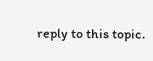reply to this topic.